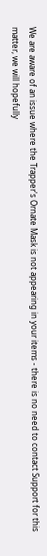We are aware of an issue where the Trapper's Ornate Mask is not appearing in your items - there is no need to contact Support for this matter, we will hopefully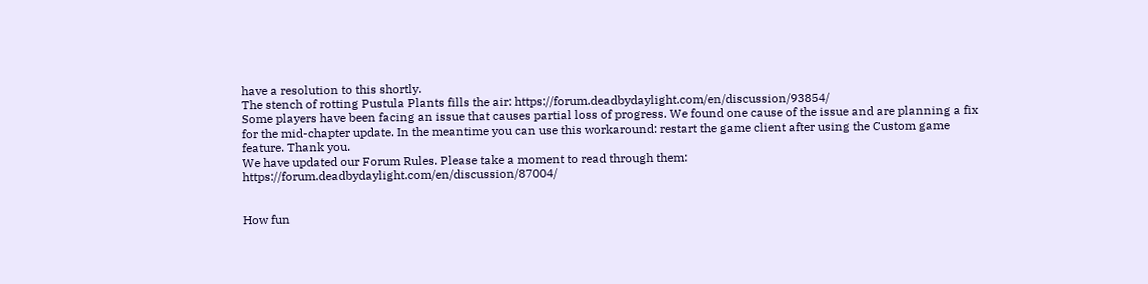have a resolution to this shortly.
The stench of rotting Pustula Plants fills the air: https://forum.deadbydaylight.com/en/discussion/93854/
Some players have been facing an issue that causes partial loss of progress. We found one cause of the issue and are planning a fix for the mid-chapter update. In the meantime you can use this workaround: restart the game client after using the Custom game feature. Thank you.
We have updated our Forum Rules. Please take a moment to read through them: https://forum.deadbydaylight.com/en/discussion/87004/


How fun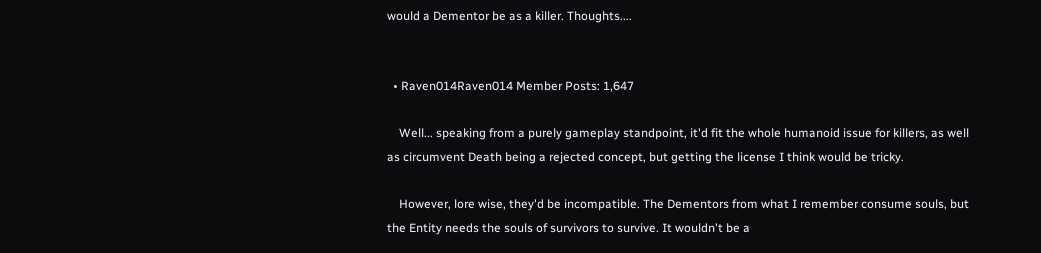would a Dementor be as a killer. Thoughts....


  • Raven014Raven014 Member Posts: 1,647

    Well... speaking from a purely gameplay standpoint, it'd fit the whole humanoid issue for killers, as well as circumvent Death being a rejected concept, but getting the license I think would be tricky.

    However, lore wise, they'd be incompatible. The Dementors from what I remember consume souls, but the Entity needs the souls of survivors to survive. It wouldn't be a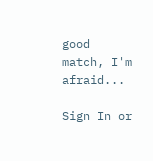good match, I'm afraid...

Sign In or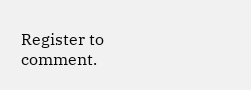Register to comment.